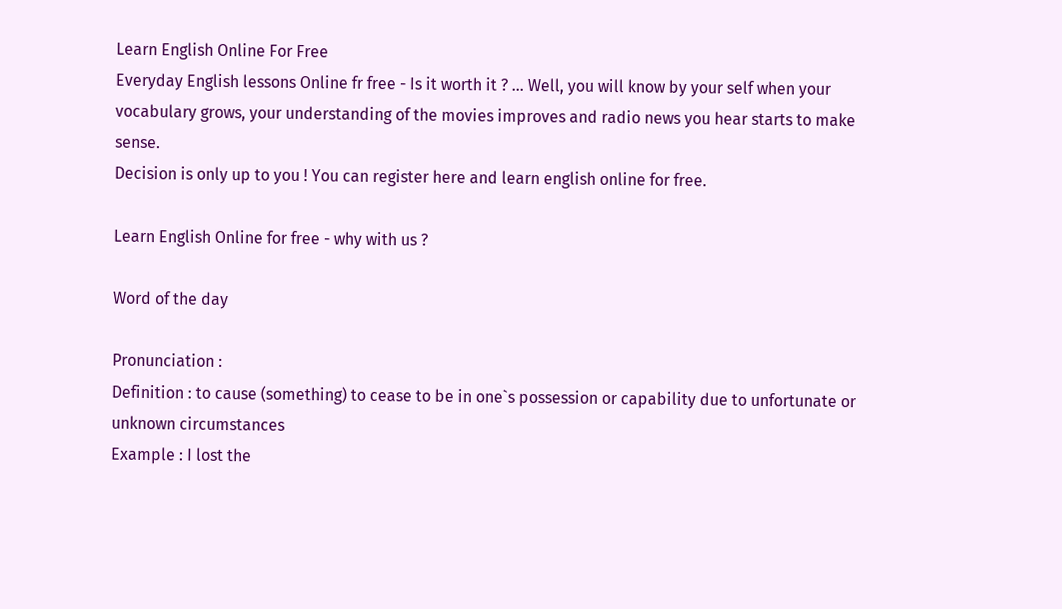Learn English Online For Free
Everyday English lessons Online fr free - Is it worth it ? ... Well, you will know by your self when your vocabulary grows, your understanding of the movies improves and radio news you hear starts to make sense.
Decision is only up to you ! You can register here and learn english online for free.

Learn English Online for free - why with us ?

Word of the day

Pronunciation :
Definition : to cause (something) to cease to be in one`s possession or capability due to unfortunate or unknown circumstances
Example : I lost the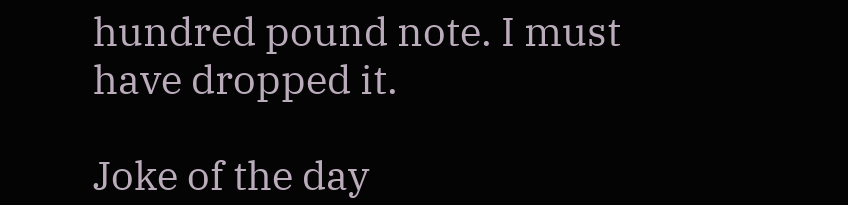hundred pound note. I must have dropped it.

Joke of the day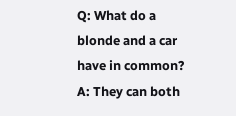Q: What do a blonde and a car have in common? A: They can both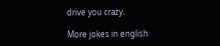drive you crazy.

More jokes in english